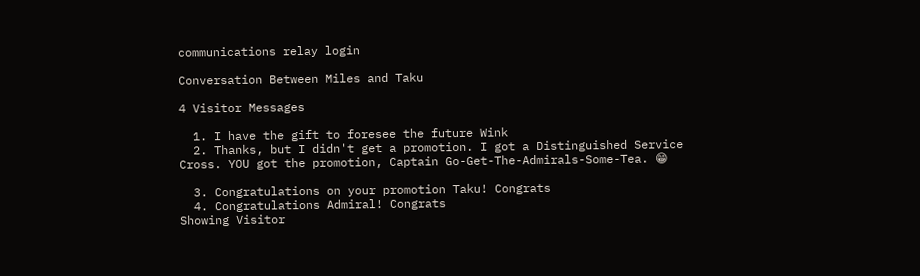communications relay login

Conversation Between Miles and Taku

4 Visitor Messages

  1. I have the gift to foresee the future Wink
  2. Thanks, but I didn't get a promotion. I got a Distinguished Service Cross. YOU got the promotion, Captain Go-Get-The-Admirals-Some-Tea. 😁

  3. Congratulations on your promotion Taku! Congrats
  4. Congratulations Admiral! Congrats
Showing Visitor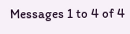Messages 1 to 4 of 4